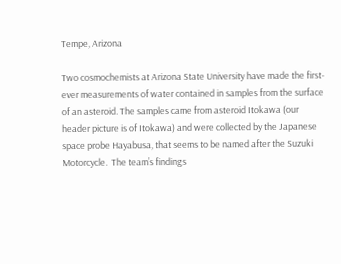Tempe, Arizona

Two cosmochemists at Arizona State University have made the first-ever measurements of water contained in samples from the surface of an asteroid. The samples came from asteroid Itokawa (our header picture is of Itokawa) and were collected by the Japanese space probe Hayabusa, that seems to be named after the Suzuki Motorcycle.  The team’s findings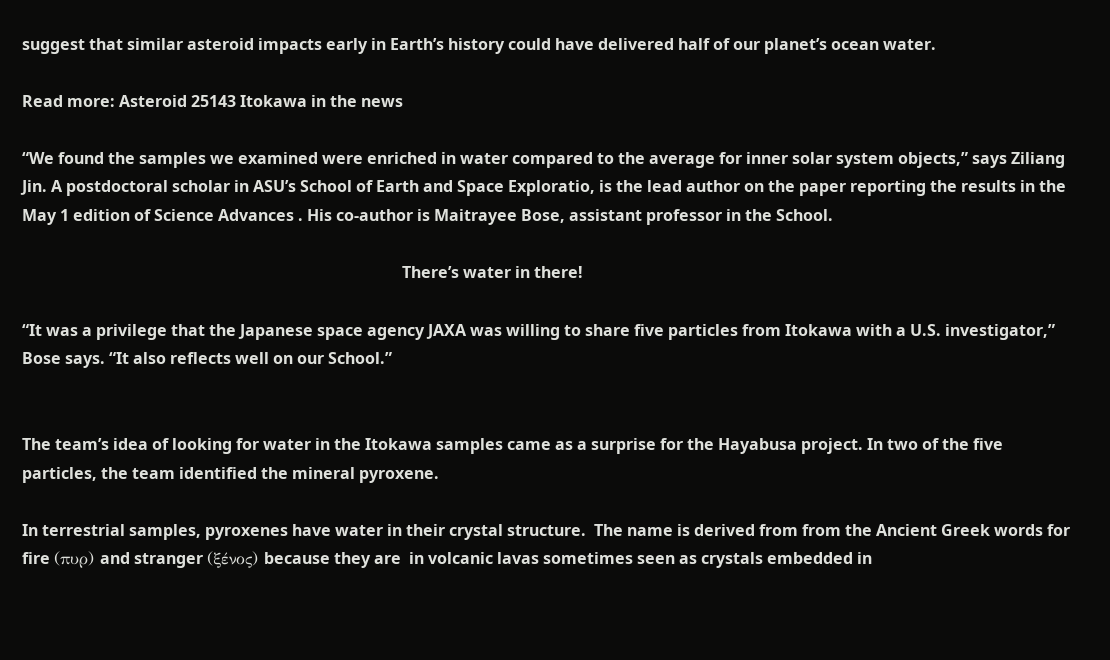suggest that similar asteroid impacts early in Earth’s history could have delivered half of our planet’s ocean water.

Read more: Asteroid 25143 Itokawa in the news

“We found the samples we examined were enriched in water compared to the average for inner solar system objects,” says Ziliang Jin. A postdoctoral scholar in ASU’s School of Earth and Space Exploratio, is the lead author on the paper reporting the results in the May 1 edition of Science Advances . His co-author is Maitrayee Bose, assistant professor in the School.

                                                                                               There’s water in there!

“It was a privilege that the Japanese space agency JAXA was willing to share five particles from Itokawa with a U.S. investigator,” Bose says. “It also reflects well on our School.”


The team’s idea of looking for water in the Itokawa samples came as a surprise for the Hayabusa project. In two of the five particles, the team identified the mineral pyroxene.

In terrestrial samples, pyroxenes have water in their crystal structure.  The name is derived from from the Ancient Greek words for fire (πυρ) and stranger (ξένος) because they are  in volcanic lavas sometimes seen as crystals embedded in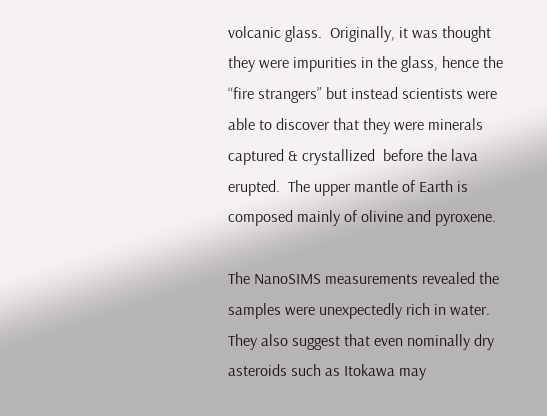volcanic glass.  Originally, it was thought they were impurities in the glass, hence the “fire strangers” but instead scientists were able to discover that they were minerals  captured & crystallized  before the lava erupted.  The upper mantle of Earth is composed mainly of olivine and pyroxene.

The NanoSIMS measurements revealed the samples were unexpectedly rich in water. They also suggest that even nominally dry asteroids such as Itokawa may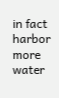in fact harbor more water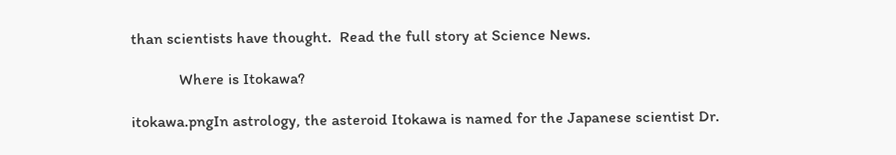than scientists have thought.  Read the full story at Science News.

            Where is Itokawa?

itokawa.pngIn astrology, the asteroid Itokawa is named for the Japanese scientist Dr.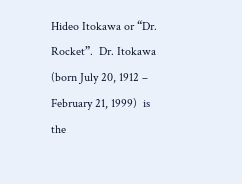Hideo Itokawa or “Dr. Rocket”.  Dr. Itokawa (born July 20, 1912 – February 21, 1999)  is the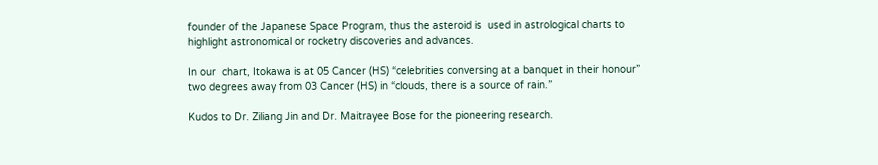founder of the Japanese Space Program, thus the asteroid is  used in astrological charts to highlight astronomical or rocketry discoveries and advances.

In our  chart, Itokawa is at 05 Cancer (HS) “celebrities conversing at a banquet in their honour” two degrees away from 03 Cancer (HS) in “clouds, there is a source of rain.”

Kudos to Dr. Ziliang Jin and Dr. Maitrayee Bose for the pioneering research.